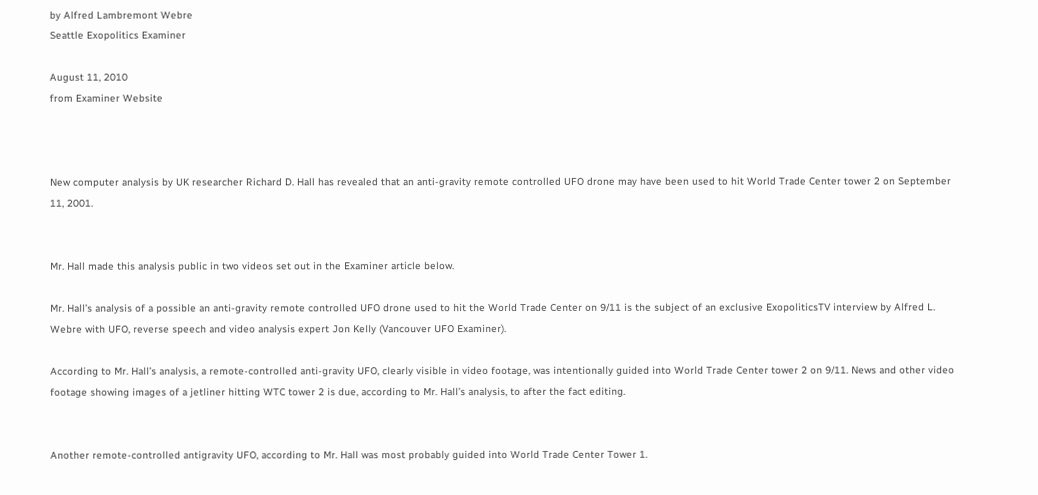by Alfred Lambremont Webre
Seattle Exopolitics Examiner

August 11, 2010
from Examiner Website



New computer analysis by UK researcher Richard D. Hall has revealed that an anti-gravity remote controlled UFO drone may have been used to hit World Trade Center tower 2 on September 11, 2001.


Mr. Hall made this analysis public in two videos set out in the Examiner article below.

Mr. Hall’s analysis of a possible an anti-gravity remote controlled UFO drone used to hit the World Trade Center on 9/11 is the subject of an exclusive ExopoliticsTV interview by Alfred L. Webre with UFO, reverse speech and video analysis expert Jon Kelly (Vancouver UFO Examiner).

According to Mr. Hall’s analysis, a remote-controlled anti-gravity UFO, clearly visible in video footage, was intentionally guided into World Trade Center tower 2 on 9/11. News and other video footage showing images of a jetliner hitting WTC tower 2 is due, according to Mr. Hall’s analysis, to after the fact editing.


Another remote-controlled antigravity UFO, according to Mr. Hall was most probably guided into World Trade Center Tower 1.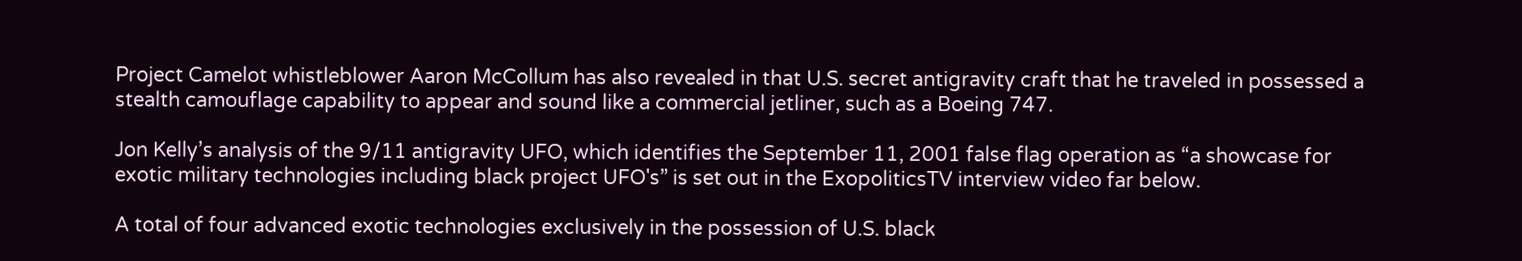Project Camelot whistleblower Aaron McCollum has also revealed in that U.S. secret antigravity craft that he traveled in possessed a stealth camouflage capability to appear and sound like a commercial jetliner, such as a Boeing 747.

Jon Kelly’s analysis of the 9/11 antigravity UFO, which identifies the September 11, 2001 false flag operation as “a showcase for exotic military technologies including black project UFO's” is set out in the ExopoliticsTV interview video far below.

A total of four advanced exotic technologies exclusively in the possession of U.S. black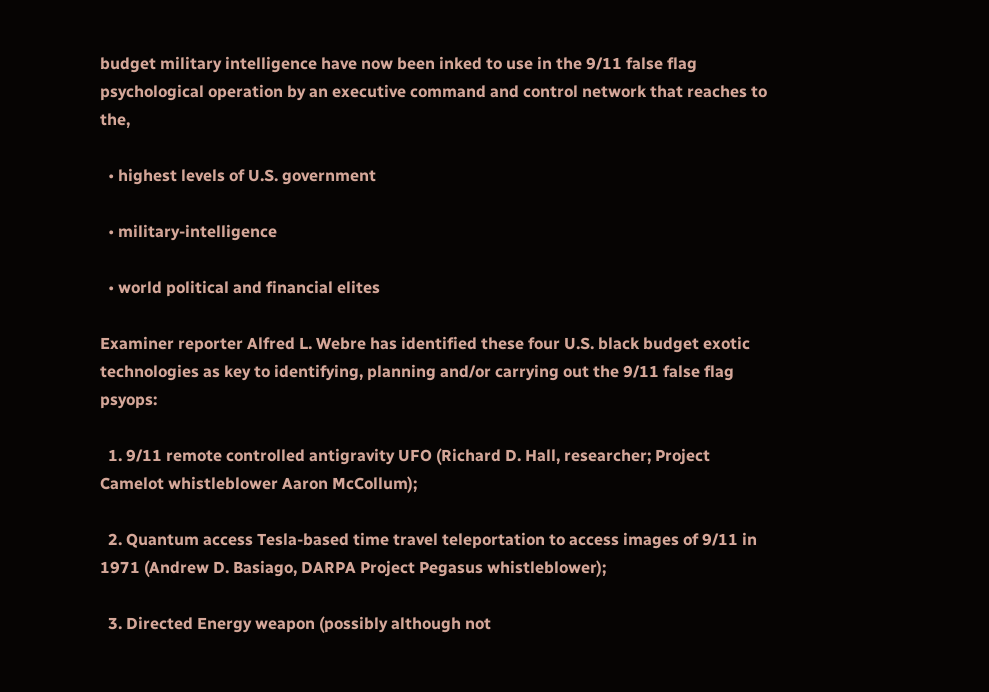budget military intelligence have now been inked to use in the 9/11 false flag psychological operation by an executive command and control network that reaches to the,

  • highest levels of U.S. government

  • military-intelligence

  • world political and financial elites

Examiner reporter Alfred L. Webre has identified these four U.S. black budget exotic technologies as key to identifying, planning and/or carrying out the 9/11 false flag psyops:

  1. 9/11 remote controlled antigravity UFO (Richard D. Hall, researcher; Project Camelot whistleblower Aaron McCollum);

  2. Quantum access Tesla-based time travel teleportation to access images of 9/11 in 1971 (Andrew D. Basiago, DARPA Project Pegasus whistleblower);

  3. Directed Energy weapon (possibly although not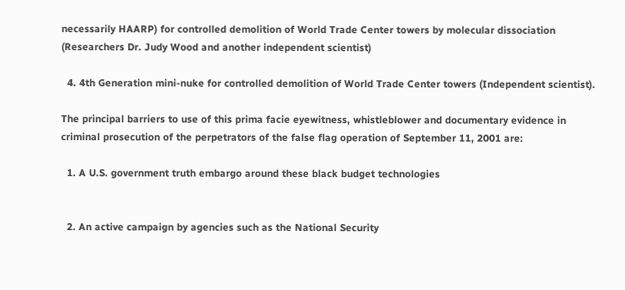necessarily HAARP) for controlled demolition of World Trade Center towers by molecular dissociation (Researchers Dr. Judy Wood and another independent scientist)

  4. 4th Generation mini-nuke for controlled demolition of World Trade Center towers (Independent scientist).

The principal barriers to use of this prima facie eyewitness, whistleblower and documentary evidence in criminal prosecution of the perpetrators of the false flag operation of September 11, 2001 are:

  1. A U.S. government truth embargo around these black budget technologies


  2. An active campaign by agencies such as the National Security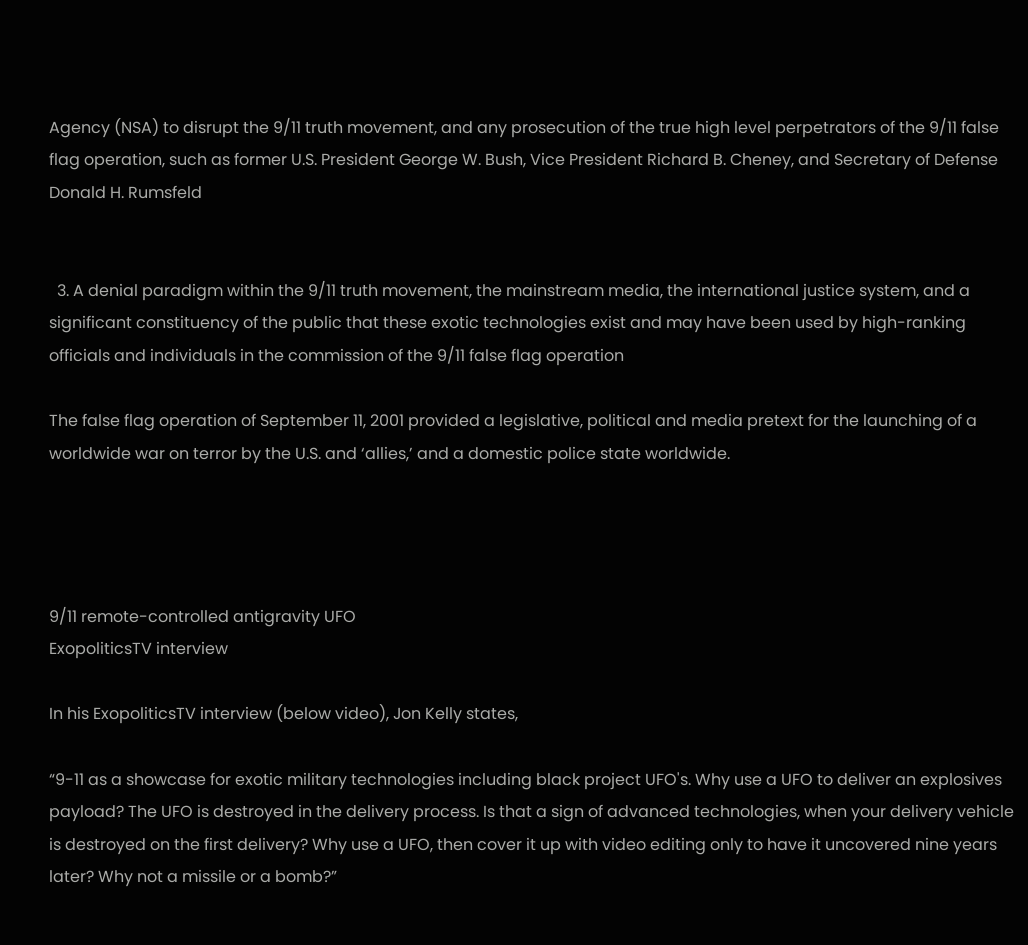Agency (NSA) to disrupt the 9/11 truth movement, and any prosecution of the true high level perpetrators of the 9/11 false flag operation, such as former U.S. President George W. Bush, Vice President Richard B. Cheney, and Secretary of Defense Donald H. Rumsfeld


  3. A denial paradigm within the 9/11 truth movement, the mainstream media, the international justice system, and a significant constituency of the public that these exotic technologies exist and may have been used by high-ranking officials and individuals in the commission of the 9/11 false flag operation

The false flag operation of September 11, 2001 provided a legislative, political and media pretext for the launching of a worldwide war on terror by the U.S. and ‘allies,’ and a domestic police state worldwide.




9/11 remote-controlled antigravity UFO
ExopoliticsTV interview

In his ExopoliticsTV interview (below video), Jon Kelly states,

“9-11 as a showcase for exotic military technologies including black project UFO's. Why use a UFO to deliver an explosives payload? The UFO is destroyed in the delivery process. Is that a sign of advanced technologies, when your delivery vehicle is destroyed on the first delivery? Why use a UFO, then cover it up with video editing only to have it uncovered nine years later? Why not a missile or a bomb?”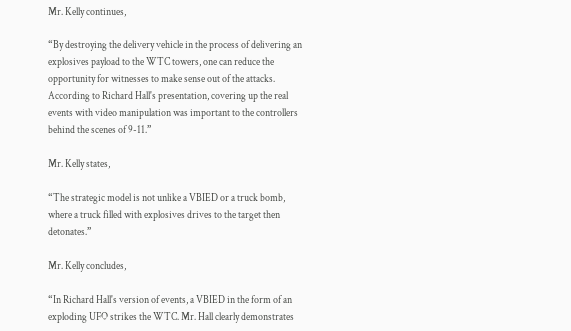Mr. Kelly continues,

“By destroying the delivery vehicle in the process of delivering an explosives payload to the WTC towers, one can reduce the opportunity for witnesses to make sense out of the attacks. According to Richard Hall's presentation, covering up the real events with video manipulation was important to the controllers behind the scenes of 9-11.”

Mr. Kelly states,

“The strategic model is not unlike a VBIED or a truck bomb, where a truck filled with explosives drives to the target then detonates.”

Mr. Kelly concludes,

“In Richard Hall's version of events, a VBIED in the form of an exploding UFO strikes the WTC. Mr. Hall clearly demonstrates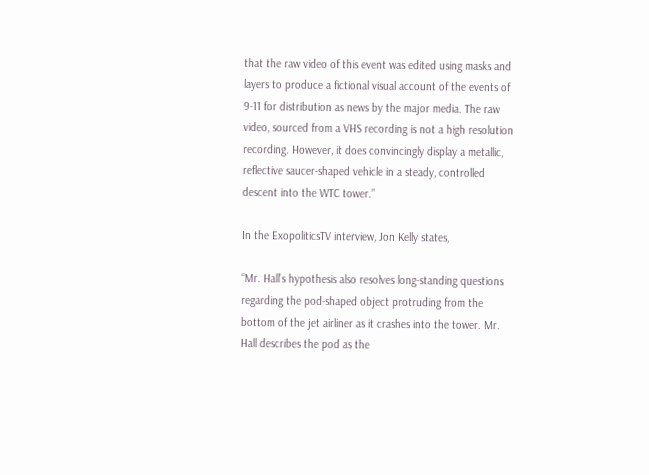that the raw video of this event was edited using masks and layers to produce a fictional visual account of the events of 9-11 for distribution as news by the major media. The raw video, sourced from a VHS recording is not a high resolution recording. However, it does convincingly display a metallic, reflective saucer-shaped vehicle in a steady, controlled descent into the WTC tower.”

In the ExopoliticsTV interview, Jon Kelly states,

“Mr. Hall’s hypothesis also resolves long-standing questions regarding the pod-shaped object protruding from the bottom of the jet airliner as it crashes into the tower. Mr. Hall describes the pod as the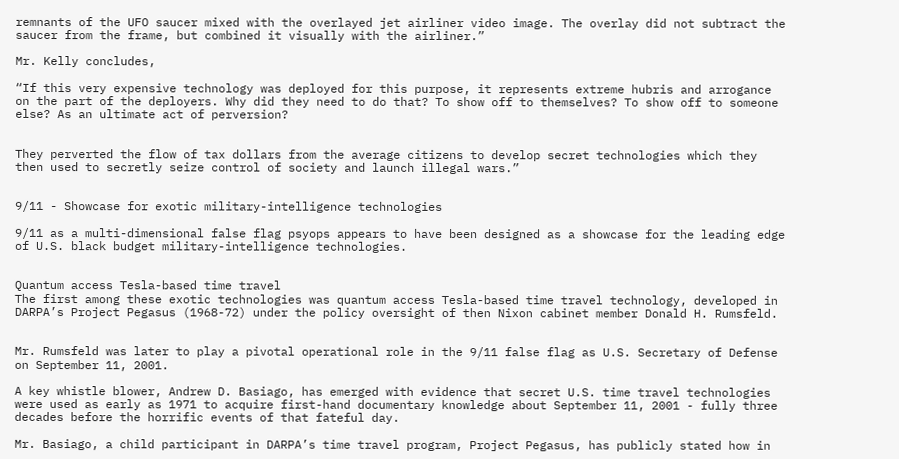remnants of the UFO saucer mixed with the overlayed jet airliner video image. The overlay did not subtract the saucer from the frame, but combined it visually with the airliner.”

Mr. Kelly concludes,

“If this very expensive technology was deployed for this purpose, it represents extreme hubris and arrogance on the part of the deployers. Why did they need to do that? To show off to themselves? To show off to someone else? As an ultimate act of perversion?


They perverted the flow of tax dollars from the average citizens to develop secret technologies which they then used to secretly seize control of society and launch illegal wars.”


9/11 - Showcase for exotic military-intelligence technologies

9/11 as a multi-dimensional false flag psyops appears to have been designed as a showcase for the leading edge of U.S. black budget military-intelligence technologies.


Quantum access Tesla-based time travel
The first among these exotic technologies was quantum access Tesla-based time travel technology, developed in DARPA’s Project Pegasus (1968-72) under the policy oversight of then Nixon cabinet member Donald H. Rumsfeld.


Mr. Rumsfeld was later to play a pivotal operational role in the 9/11 false flag as U.S. Secretary of Defense on September 11, 2001.

A key whistle blower, Andrew D. Basiago, has emerged with evidence that secret U.S. time travel technologies were used as early as 1971 to acquire first-hand documentary knowledge about September 11, 2001 - fully three decades before the horrific events of that fateful day.

Mr. Basiago, a child participant in DARPA’s time travel program, Project Pegasus, has publicly stated how in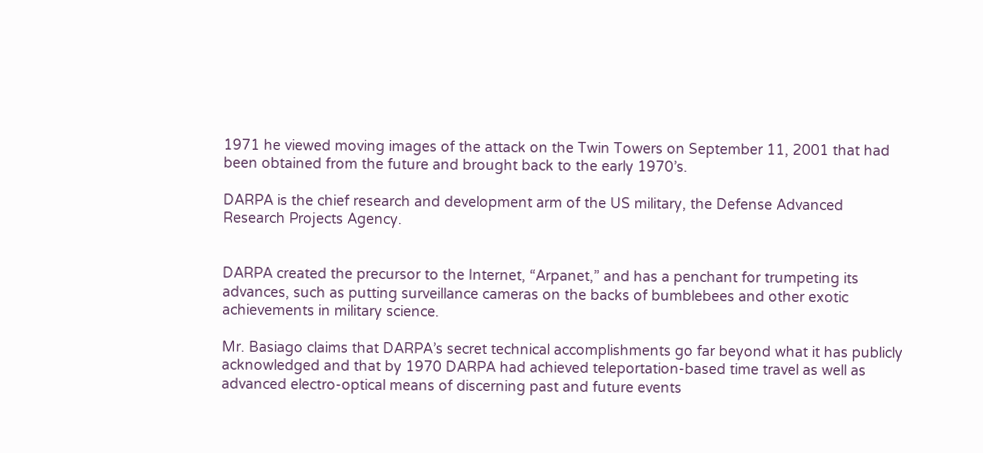1971 he viewed moving images of the attack on the Twin Towers on September 11, 2001 that had been obtained from the future and brought back to the early 1970’s.

DARPA is the chief research and development arm of the US military, the Defense Advanced Research Projects Agency.


DARPA created the precursor to the Internet, “Arpanet,” and has a penchant for trumpeting its advances, such as putting surveillance cameras on the backs of bumblebees and other exotic achievements in military science.

Mr. Basiago claims that DARPA’s secret technical accomplishments go far beyond what it has publicly acknowledged and that by 1970 DARPA had achieved teleportation-based time travel as well as advanced electro-optical means of discerning past and future events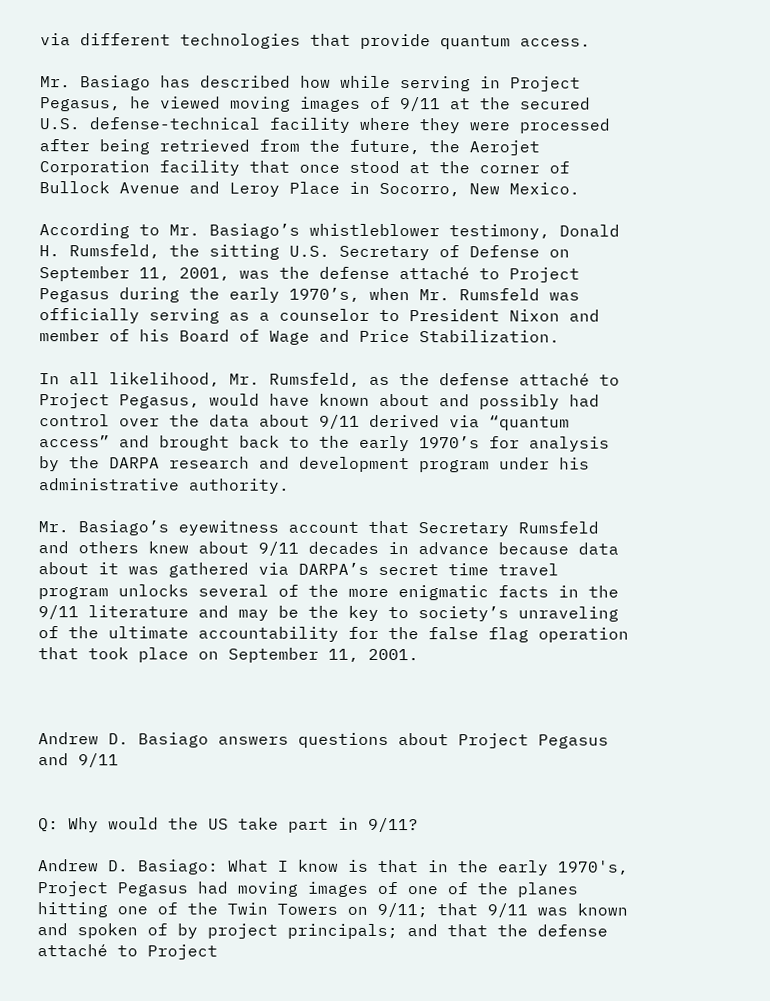via different technologies that provide quantum access.

Mr. Basiago has described how while serving in Project Pegasus, he viewed moving images of 9/11 at the secured U.S. defense-technical facility where they were processed after being retrieved from the future, the Aerojet Corporation facility that once stood at the corner of Bullock Avenue and Leroy Place in Socorro, New Mexico.

According to Mr. Basiago’s whistleblower testimony, Donald H. Rumsfeld, the sitting U.S. Secretary of Defense on September 11, 2001, was the defense attaché to Project Pegasus during the early 1970’s, when Mr. Rumsfeld was officially serving as a counselor to President Nixon and member of his Board of Wage and Price Stabilization.

In all likelihood, Mr. Rumsfeld, as the defense attaché to Project Pegasus, would have known about and possibly had control over the data about 9/11 derived via “quantum access” and brought back to the early 1970’s for analysis by the DARPA research and development program under his administrative authority.

Mr. Basiago’s eyewitness account that Secretary Rumsfeld and others knew about 9/11 decades in advance because data about it was gathered via DARPA’s secret time travel program unlocks several of the more enigmatic facts in the 9/11 literature and may be the key to society’s unraveling of the ultimate accountability for the false flag operation that took place on September 11, 2001.



Andrew D. Basiago answers questions about Project Pegasus and 9/11


Q: Why would the US take part in 9/11?

Andrew D. Basiago: What I know is that in the early 1970's, Project Pegasus had moving images of one of the planes hitting one of the Twin Towers on 9/11; that 9/11 was known and spoken of by project principals; and that the defense attaché to Project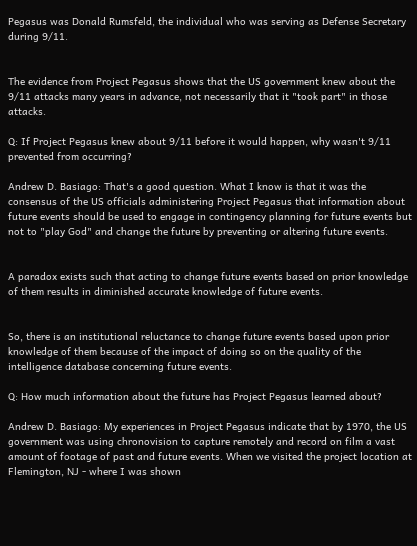Pegasus was Donald Rumsfeld, the individual who was serving as Defense Secretary during 9/11.


The evidence from Project Pegasus shows that the US government knew about the 9/11 attacks many years in advance, not necessarily that it "took part" in those attacks.

Q: If Project Pegasus knew about 9/11 before it would happen, why wasn't 9/11 prevented from occurring?

Andrew D. Basiago: That's a good question. What I know is that it was the consensus of the US officials administering Project Pegasus that information about future events should be used to engage in contingency planning for future events but not to "play God" and change the future by preventing or altering future events.


A paradox exists such that acting to change future events based on prior knowledge of them results in diminished accurate knowledge of future events.


So, there is an institutional reluctance to change future events based upon prior knowledge of them because of the impact of doing so on the quality of the intelligence database concerning future events.

Q: How much information about the future has Project Pegasus learned about?

Andrew D. Basiago: My experiences in Project Pegasus indicate that by 1970, the US government was using chronovision to capture remotely and record on film a vast amount of footage of past and future events. When we visited the project location at Flemington, NJ - where I was shown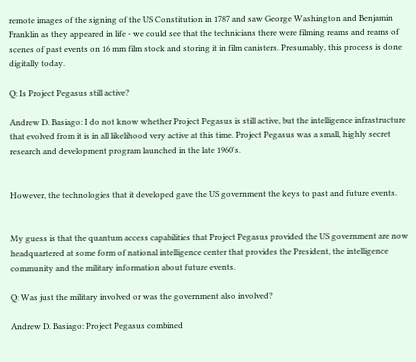remote images of the signing of the US Constitution in 1787 and saw George Washington and Benjamin Franklin as they appeared in life - we could see that the technicians there were filming reams and reams of scenes of past events on 16 mm film stock and storing it in film canisters. Presumably, this process is done digitally today.

Q: Is Project Pegasus still active?

Andrew D. Basiago: I do not know whether Project Pegasus is still active, but the intelligence infrastructure that evolved from it is in all likelihood very active at this time. Project Pegasus was a small, highly secret research and development program launched in the late 1960's.


However, the technologies that it developed gave the US government the keys to past and future events.


My guess is that the quantum access capabilities that Project Pegasus provided the US government are now headquartered at some form of national intelligence center that provides the President, the intelligence community and the military information about future events.

Q: Was just the military involved or was the government also involved?

Andrew D. Basiago: Project Pegasus combined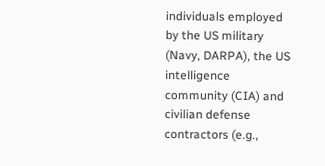individuals employed by the US military (Navy, DARPA), the US intelligence community (CIA) and civilian defense contractors (e.g.,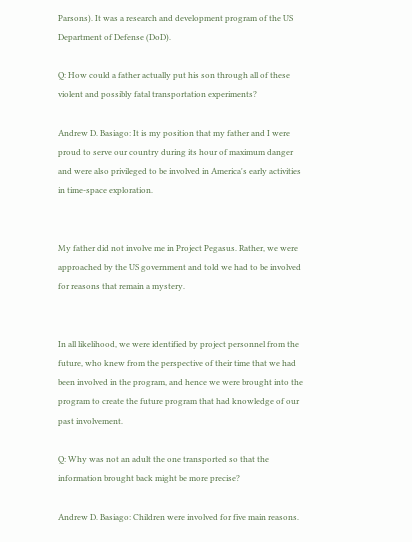Parsons). It was a research and development program of the US Department of Defense (DoD).

Q: How could a father actually put his son through all of these violent and possibly fatal transportation experiments?

Andrew D. Basiago: It is my position that my father and I were proud to serve our country during its hour of maximum danger and were also privileged to be involved in America's early activities in time-space exploration.


My father did not involve me in Project Pegasus. Rather, we were approached by the US government and told we had to be involved for reasons that remain a mystery.


In all likelihood, we were identified by project personnel from the future, who knew from the perspective of their time that we had been involved in the program, and hence we were brought into the program to create the future program that had knowledge of our past involvement.

Q: Why was not an adult the one transported so that the information brought back might be more precise?

Andrew D. Basiago: Children were involved for five main reasons.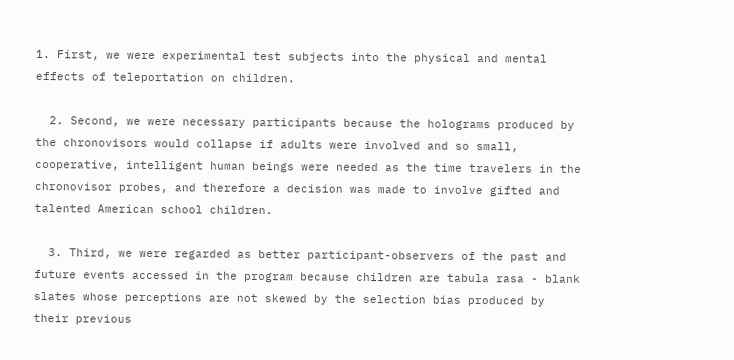1. First, we were experimental test subjects into the physical and mental effects of teleportation on children.

  2. Second, we were necessary participants because the holograms produced by the chronovisors would collapse if adults were involved and so small, cooperative, intelligent human beings were needed as the time travelers in the chronovisor probes, and therefore a decision was made to involve gifted and talented American school children.

  3. Third, we were regarded as better participant-observers of the past and future events accessed in the program because children are tabula rasa - blank slates whose perceptions are not skewed by the selection bias produced by their previous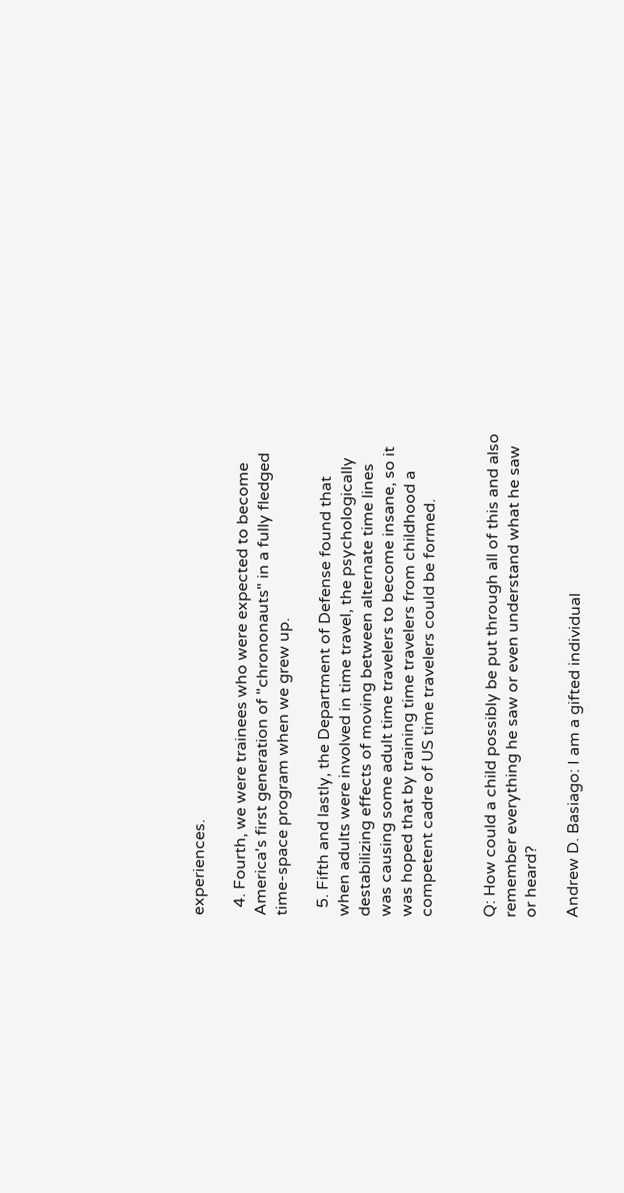experiences.

  4. Fourth, we were trainees who were expected to become America's first generation of "chrononauts" in a fully fledged time-space program when we grew up.

  5. Fifth and lastly, the Department of Defense found that when adults were involved in time travel, the psychologically destabilizing effects of moving between alternate time lines was causing some adult time travelers to become insane, so it was hoped that by training time travelers from childhood a competent cadre of US time travelers could be formed.


Q: How could a child possibly be put through all of this and also remember everything he saw or even understand what he saw or heard?

Andrew D. Basiago: I am a gifted individual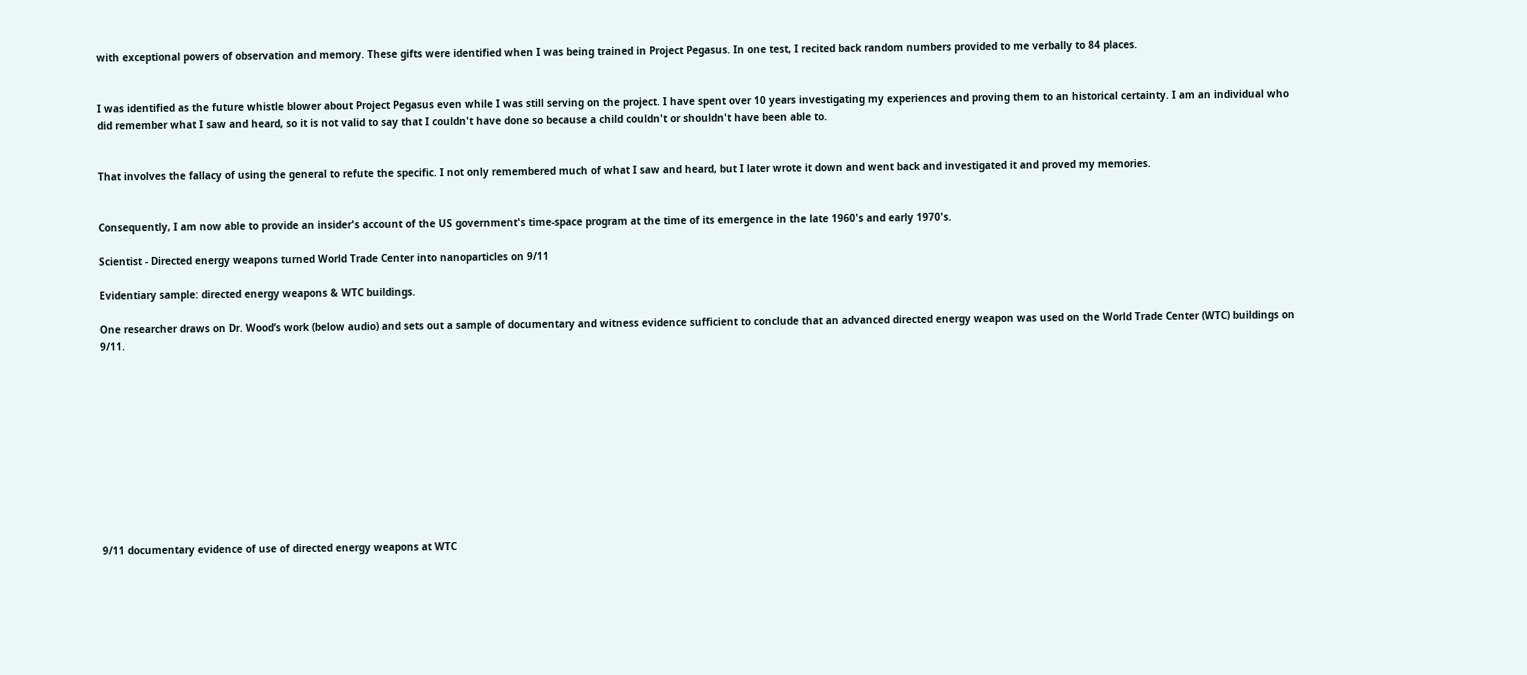with exceptional powers of observation and memory. These gifts were identified when I was being trained in Project Pegasus. In one test, I recited back random numbers provided to me verbally to 84 places.


I was identified as the future whistle blower about Project Pegasus even while I was still serving on the project. I have spent over 10 years investigating my experiences and proving them to an historical certainty. I am an individual who did remember what I saw and heard, so it is not valid to say that I couldn't have done so because a child couldn't or shouldn't have been able to.


That involves the fallacy of using the general to refute the specific. I not only remembered much of what I saw and heard, but I later wrote it down and went back and investigated it and proved my memories.


Consequently, I am now able to provide an insider's account of the US government's time-space program at the time of its emergence in the late 1960's and early 1970's.

Scientist - Directed energy weapons turned World Trade Center into nanoparticles on 9/11

Evidentiary sample: directed energy weapons & WTC buildings.

One researcher draws on Dr. Wood’s work (below audio) and sets out a sample of documentary and witness evidence sufficient to conclude that an advanced directed energy weapon was used on the World Trade Center (WTC) buildings on 9/11.











9/11 documentary evidence of use of directed energy weapons at WTC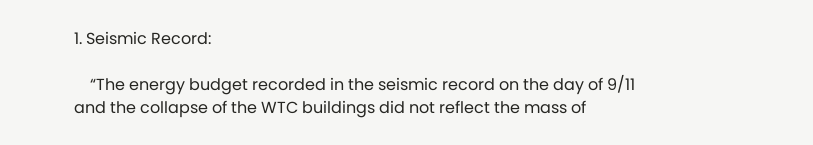1. Seismic Record:

    “The energy budget recorded in the seismic record on the day of 9/11 and the collapse of the WTC buildings did not reflect the mass of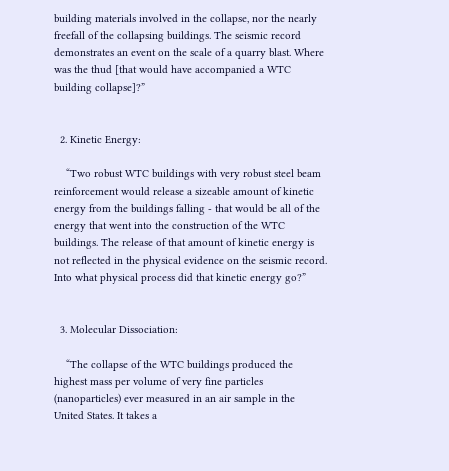building materials involved in the collapse, nor the nearly freefall of the collapsing buildings. The seismic record demonstrates an event on the scale of a quarry blast. Where was the thud [that would have accompanied a WTC building collapse]?”


  2. Kinetic Energy:

    “Two robust WTC buildings with very robust steel beam reinforcement would release a sizeable amount of kinetic energy from the buildings falling - that would be all of the energy that went into the construction of the WTC buildings. The release of that amount of kinetic energy is not reflected in the physical evidence on the seismic record. Into what physical process did that kinetic energy go?”


  3. Molecular Dissociation:

    “The collapse of the WTC buildings produced the highest mass per volume of very fine particles (nanoparticles) ever measured in an air sample in the United States. It takes a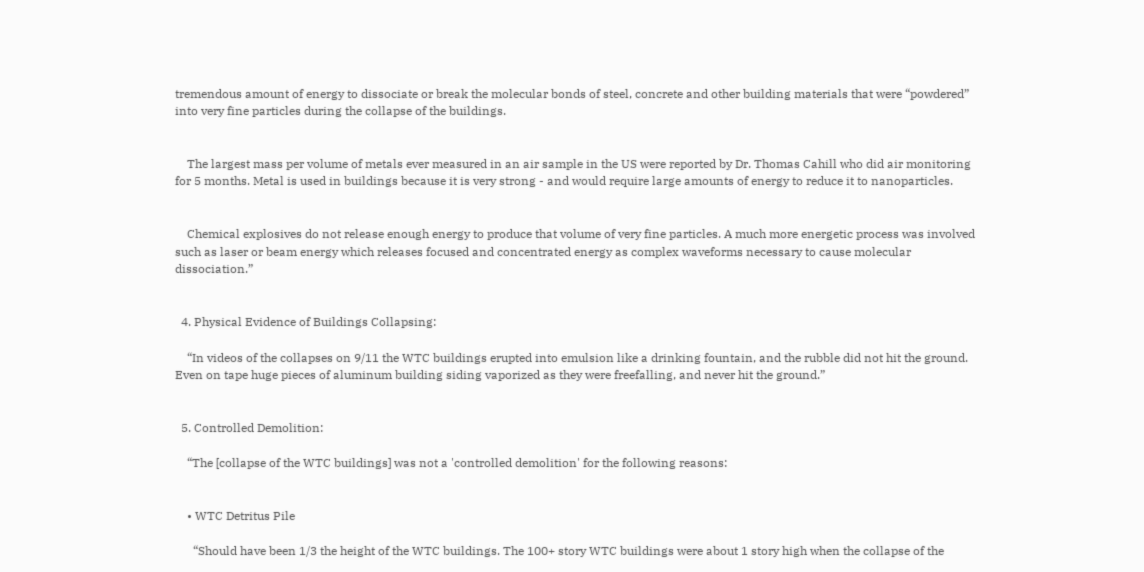tremendous amount of energy to dissociate or break the molecular bonds of steel, concrete and other building materials that were “powdered” into very fine particles during the collapse of the buildings.


    The largest mass per volume of metals ever measured in an air sample in the US were reported by Dr. Thomas Cahill who did air monitoring for 5 months. Metal is used in buildings because it is very strong - and would require large amounts of energy to reduce it to nanoparticles.


    Chemical explosives do not release enough energy to produce that volume of very fine particles. A much more energetic process was involved such as laser or beam energy which releases focused and concentrated energy as complex waveforms necessary to cause molecular dissociation.”


  4. Physical Evidence of Buildings Collapsing:

    “In videos of the collapses on 9/11 the WTC buildings erupted into emulsion like a drinking fountain, and the rubble did not hit the ground. Even on tape huge pieces of aluminum building siding vaporized as they were freefalling, and never hit the ground.”


  5. Controlled Demolition:

    “The [collapse of the WTC buildings] was not a 'controlled demolition' for the following reasons:


    • WTC Detritus Pile

      “Should have been 1/3 the height of the WTC buildings. The 100+ story WTC buildings were about 1 story high when the collapse of the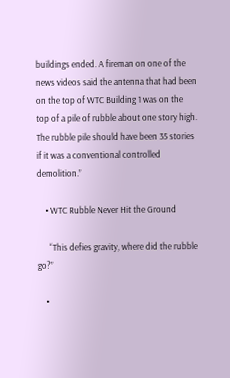buildings ended. A fireman on one of the news videos said the antenna that had been on the top of WTC Building 1 was on the top of a pile of rubble about one story high. The rubble pile should have been 35 stories if it was a conventional controlled demolition.”

    • WTC Rubble Never Hit the Ground

      “This defies gravity, where did the rubble go?”

    •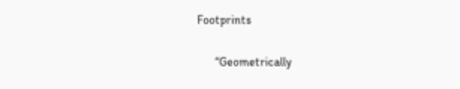Footprints

      “Geometrically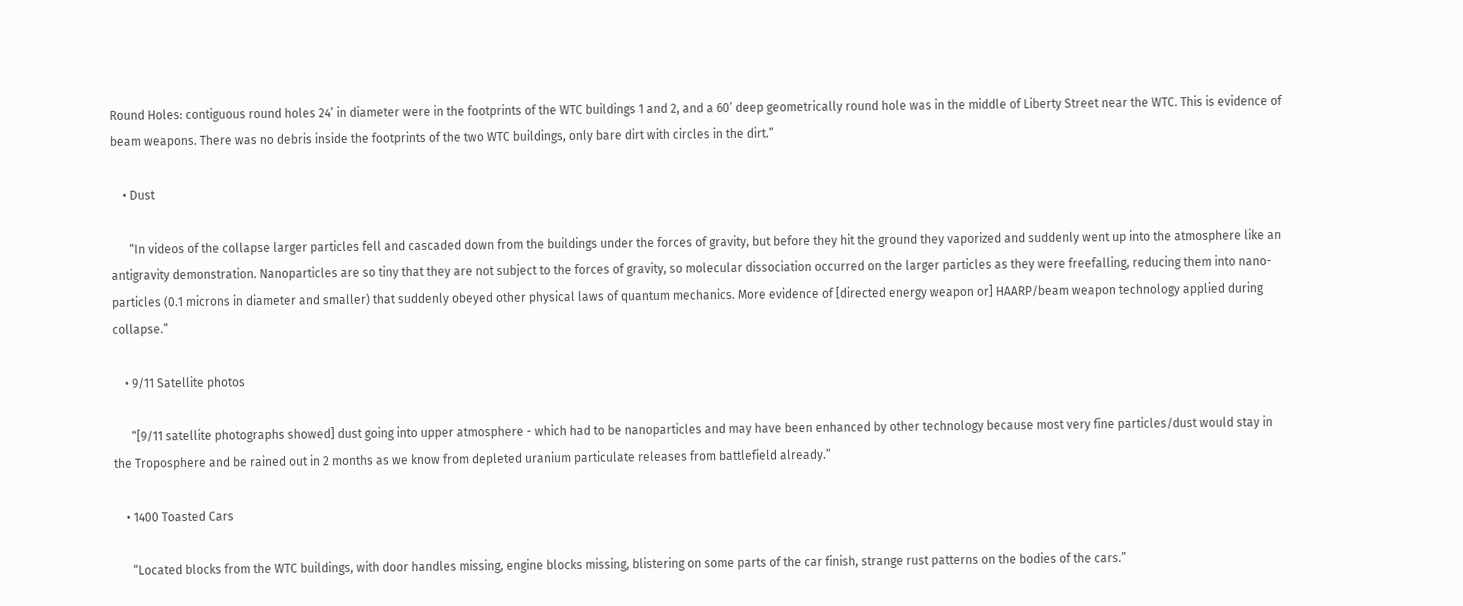Round Holes: contiguous round holes 24’ in diameter were in the footprints of the WTC buildings 1 and 2, and a 60’ deep geometrically round hole was in the middle of Liberty Street near the WTC. This is evidence of beam weapons. There was no debris inside the footprints of the two WTC buildings, only bare dirt with circles in the dirt.”

    • Dust

      “In videos of the collapse larger particles fell and cascaded down from the buildings under the forces of gravity, but before they hit the ground they vaporized and suddenly went up into the atmosphere like an antigravity demonstration. Nanoparticles are so tiny that they are not subject to the forces of gravity, so molecular dissociation occurred on the larger particles as they were freefalling, reducing them into nano-particles (0.1 microns in diameter and smaller) that suddenly obeyed other physical laws of quantum mechanics. More evidence of [directed energy weapon or] HAARP/beam weapon technology applied during collapse.”

    • 9/11 Satellite photos

      “[9/11 satellite photographs showed] dust going into upper atmosphere - which had to be nanoparticles and may have been enhanced by other technology because most very fine particles/dust would stay in the Troposphere and be rained out in 2 months as we know from depleted uranium particulate releases from battlefield already.”

    • 1400 Toasted Cars

      “Located blocks from the WTC buildings, with door handles missing, engine blocks missing, blistering on some parts of the car finish, strange rust patterns on the bodies of the cars.”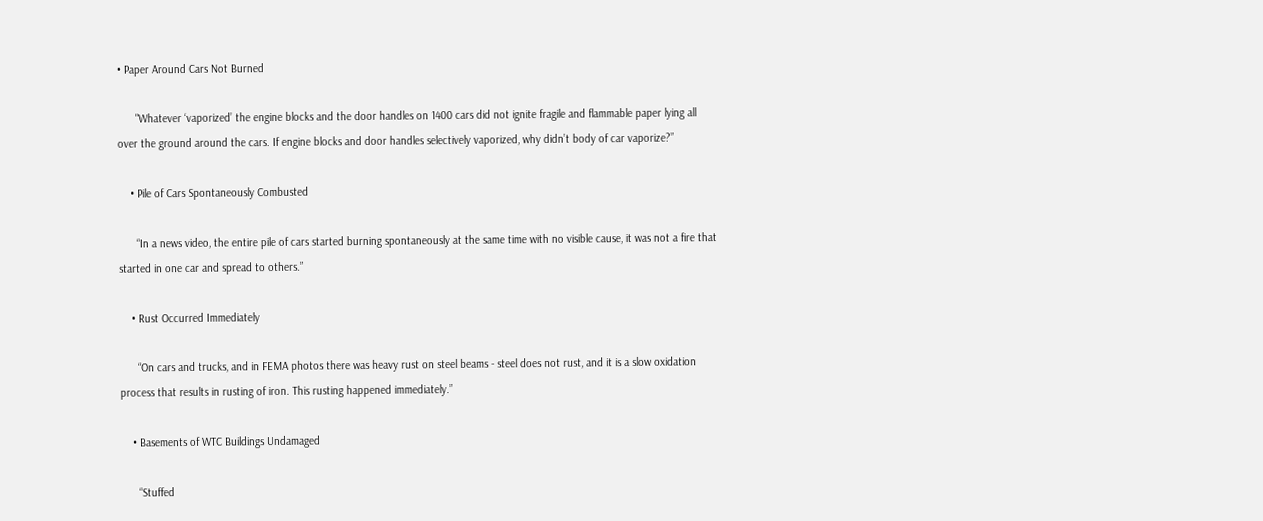• Paper Around Cars Not Burned

      "Whatever ‘vaporized’ the engine blocks and the door handles on 1400 cars did not ignite fragile and flammable paper lying all over the ground around the cars. If engine blocks and door handles selectively vaporized, why didn’t body of car vaporize?”

    • Pile of Cars Spontaneously Combusted

      “In a news video, the entire pile of cars started burning spontaneously at the same time with no visible cause, it was not a fire that started in one car and spread to others.”

    • Rust Occurred Immediately

      “On cars and trucks, and in FEMA photos there was heavy rust on steel beams - steel does not rust, and it is a slow oxidation process that results in rusting of iron. This rusting happened immediately.”

    • Basements of WTC Buildings Undamaged

      “Stuffed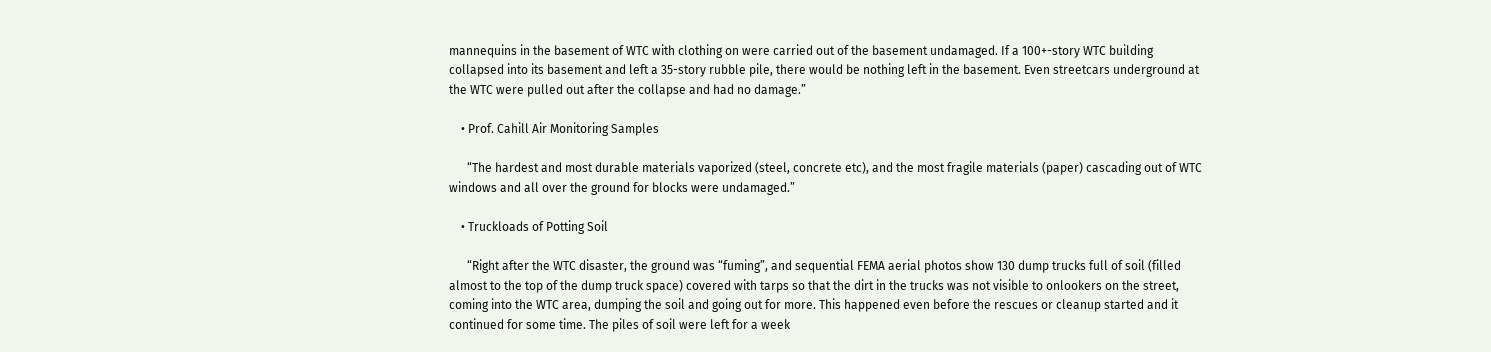mannequins in the basement of WTC with clothing on were carried out of the basement undamaged. If a 100+-story WTC building collapsed into its basement and left a 35-story rubble pile, there would be nothing left in the basement. Even streetcars underground at the WTC were pulled out after the collapse and had no damage.”

    • Prof. Cahill Air Monitoring Samples

      “The hardest and most durable materials vaporized (steel, concrete etc), and the most fragile materials (paper) cascading out of WTC windows and all over the ground for blocks were undamaged.”

    • Truckloads of Potting Soil

      “Right after the WTC disaster, the ground was “fuming”, and sequential FEMA aerial photos show 130 dump trucks full of soil (filled almost to the top of the dump truck space) covered with tarps so that the dirt in the trucks was not visible to onlookers on the street, coming into the WTC area, dumping the soil and going out for more. This happened even before the rescues or cleanup started and it continued for some time. The piles of soil were left for a week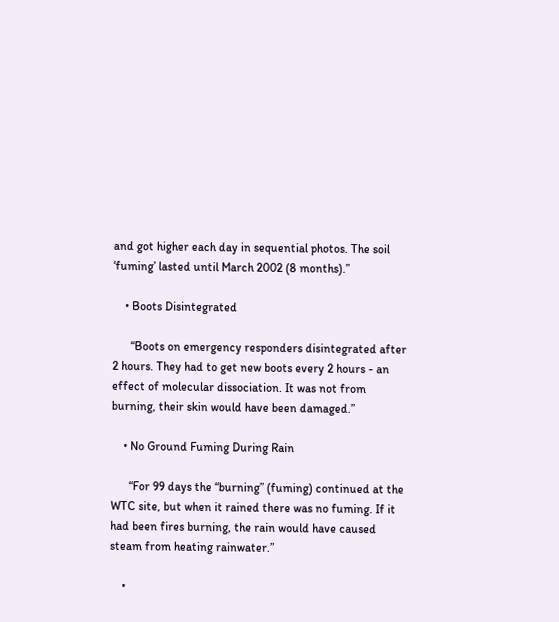and got higher each day in sequential photos. The soil ‘fuming’ lasted until March 2002 (8 months).”

    • Boots Disintegrated

      “Boots on emergency responders disintegrated after 2 hours. They had to get new boots every 2 hours - an effect of molecular dissociation. It was not from burning, their skin would have been damaged.”

    • No Ground Fuming During Rain

      “For 99 days the “burning” (fuming) continued at the WTC site, but when it rained there was no fuming. If it had been fires burning, the rain would have caused steam from heating rainwater.”

    •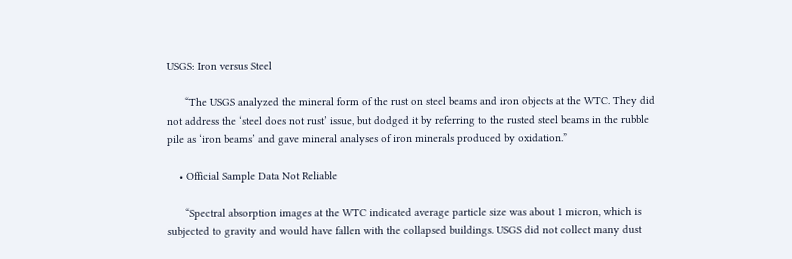USGS: Iron versus Steel

      “The USGS analyzed the mineral form of the rust on steel beams and iron objects at the WTC. They did not address the ‘steel does not rust’ issue, but dodged it by referring to the rusted steel beams in the rubble pile as ‘iron beams’ and gave mineral analyses of iron minerals produced by oxidation.”

    • Official Sample Data Not Reliable

      “Spectral absorption images at the WTC indicated average particle size was about 1 micron, which is subjected to gravity and would have fallen with the collapsed buildings. USGS did not collect many dust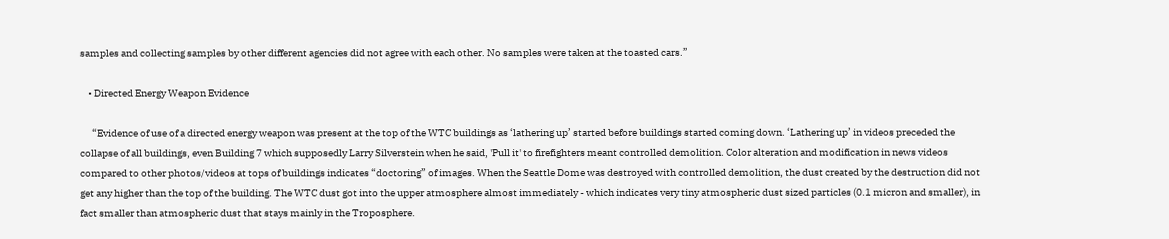samples and collecting samples by other different agencies did not agree with each other. No samples were taken at the toasted cars.”

    • Directed Energy Weapon Evidence

      “Evidence of use of a directed energy weapon was present at the top of the WTC buildings as ‘lathering up’ started before buildings started coming down. ‘Lathering up’ in videos preceded the collapse of all buildings, even Building 7 which supposedly Larry Silverstein when he said, 'Pull it' to firefighters meant controlled demolition. Color alteration and modification in news videos compared to other photos/videos at tops of buildings indicates “doctoring” of images. When the Seattle Dome was destroyed with controlled demolition, the dust created by the destruction did not get any higher than the top of the building. The WTC dust got into the upper atmosphere almost immediately - which indicates very tiny atmospheric dust sized particles (0.1 micron and smaller), in fact smaller than atmospheric dust that stays mainly in the Troposphere.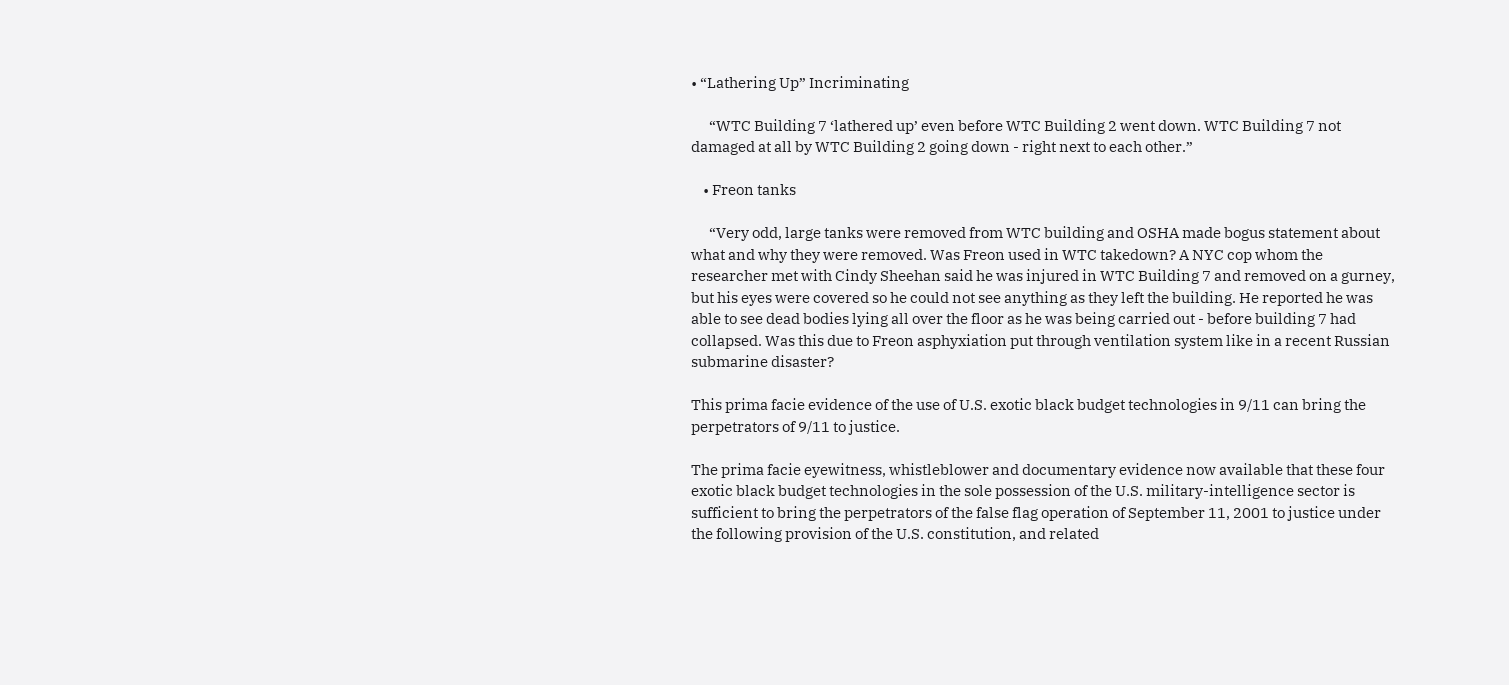• “Lathering Up” Incriminating

      “WTC Building 7 ‘lathered up’ even before WTC Building 2 went down. WTC Building 7 not damaged at all by WTC Building 2 going down - right next to each other.”

    • Freon tanks

      “Very odd, large tanks were removed from WTC building and OSHA made bogus statement about what and why they were removed. Was Freon used in WTC takedown? A NYC cop whom the researcher met with Cindy Sheehan said he was injured in WTC Building 7 and removed on a gurney, but his eyes were covered so he could not see anything as they left the building. He reported he was able to see dead bodies lying all over the floor as he was being carried out - before building 7 had collapsed. Was this due to Freon asphyxiation put through ventilation system like in a recent Russian submarine disaster?

This prima facie evidence of the use of U.S. exotic black budget technologies in 9/11 can bring the perpetrators of 9/11 to justice.

The prima facie eyewitness, whistleblower and documentary evidence now available that these four exotic black budget technologies in the sole possession of the U.S. military-intelligence sector is sufficient to bring the perpetrators of the false flag operation of September 11, 2001 to justice under the following provision of the U.S. constitution, and related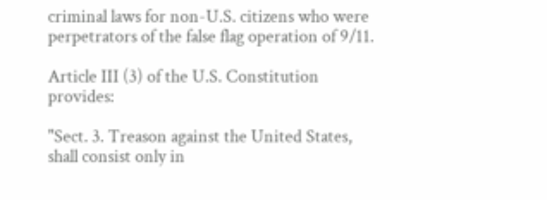criminal laws for non-U.S. citizens who were perpetrators of the false flag operation of 9/11.

Article III (3) of the U.S. Constitution provides:

"Sect. 3. Treason against the United States, shall consist only in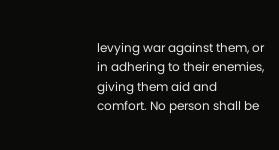levying war against them, or in adhering to their enemies, giving them aid and comfort. No person shall be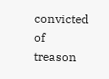convicted of treason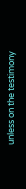unless on the testimony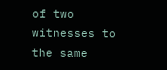of two witnesses to the same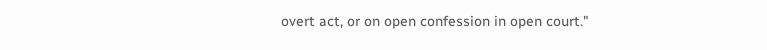overt act, or on open confession in open court."